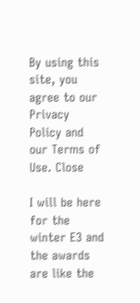By using this site, you agree to our Privacy Policy and our Terms of Use. Close

I will be here for the winter E3 and the awards are like the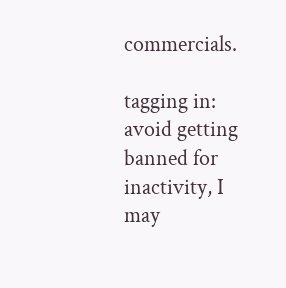commercials.

tagging in: avoid getting banned for inactivity, I may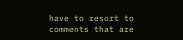have to resort to comments that are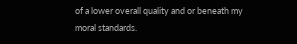of a lower overall quality and or beneath my moral standards.